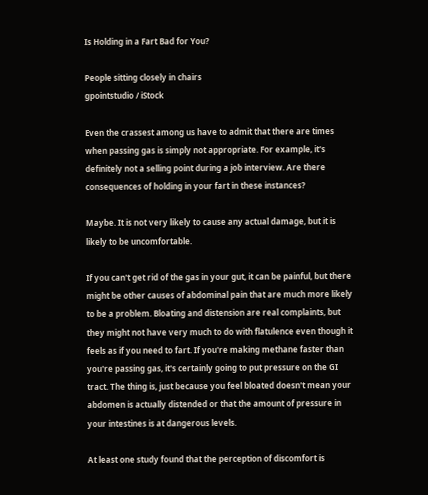Is Holding in a Fart Bad for You?

People sitting closely in chairs
gpointstudio / iStock

Even the crassest among us have to admit that there are times when passing gas is simply not appropriate. For example, it's definitely not a selling point during a job interview. Are there consequences of holding in your fart in these instances?

Maybe. It is not very likely to cause any actual damage, but it is likely to be uncomfortable.

If you can't get rid of the gas in your gut, it can be painful, but there might be other causes of abdominal pain that are much more likely to be a problem. Bloating and distension are real complaints, but they might not have very much to do with flatulence even though it feels as if you need to fart. If you're making methane faster than you're passing gas, it's certainly going to put pressure on the GI tract. The thing is, just because you feel bloated doesn't mean your abdomen is actually distended or that the amount of pressure in your intestines is at dangerous levels.

At least one study found that the perception of discomfort is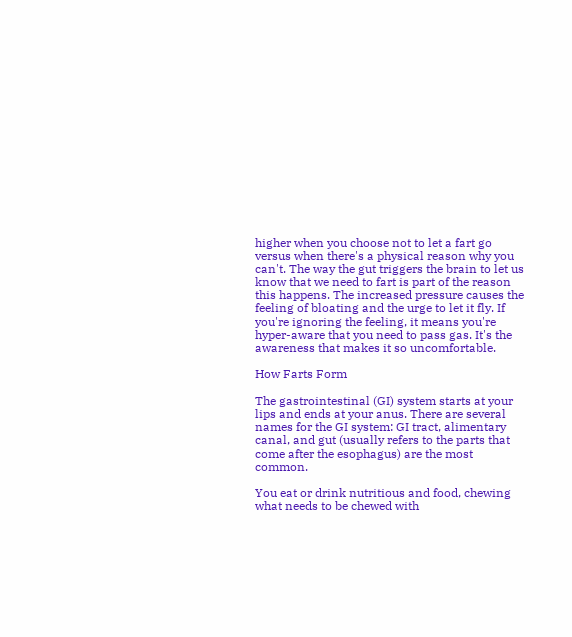higher when you choose not to let a fart go versus when there's a physical reason why you can't. The way the gut triggers the brain to let us know that we need to fart is part of the reason this happens. The increased pressure causes the feeling of bloating and the urge to let it fly. If you're ignoring the feeling, it means you're hyper-aware that you need to pass gas. It's the awareness that makes it so uncomfortable.

How Farts Form

The gastrointestinal (GI) system starts at your lips and ends at your anus. There are several names for the GI system: GI tract, alimentary canal, and gut (usually refers to the parts that come after the esophagus) are the most common.

You eat or drink nutritious and food, chewing what needs to be chewed with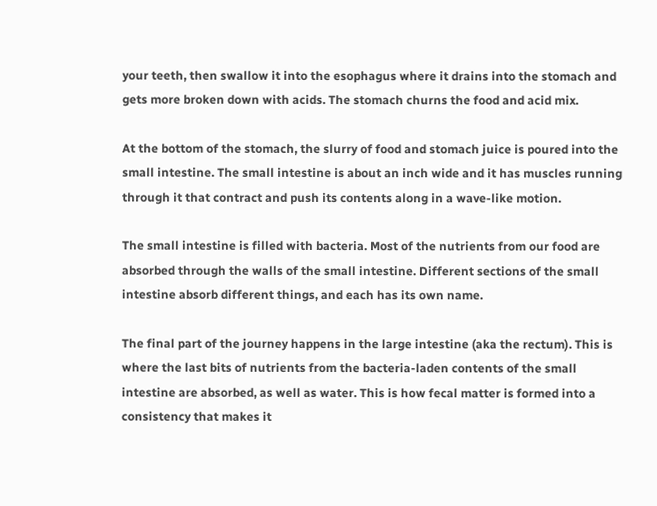your teeth, then swallow it into the esophagus where it drains into the stomach and gets more broken down with acids. The stomach churns the food and acid mix.

At the bottom of the stomach, the slurry of food and stomach juice is poured into the small intestine. The small intestine is about an inch wide and it has muscles running through it that contract and push its contents along in a wave-like motion.

The small intestine is filled with bacteria. Most of the nutrients from our food are absorbed through the walls of the small intestine. Different sections of the small intestine absorb different things, and each has its own name.

The final part of the journey happens in the large intestine (aka the rectum). This is where the last bits of nutrients from the bacteria-laden contents of the small intestine are absorbed, as well as water. This is how fecal matter is formed into a consistency that makes it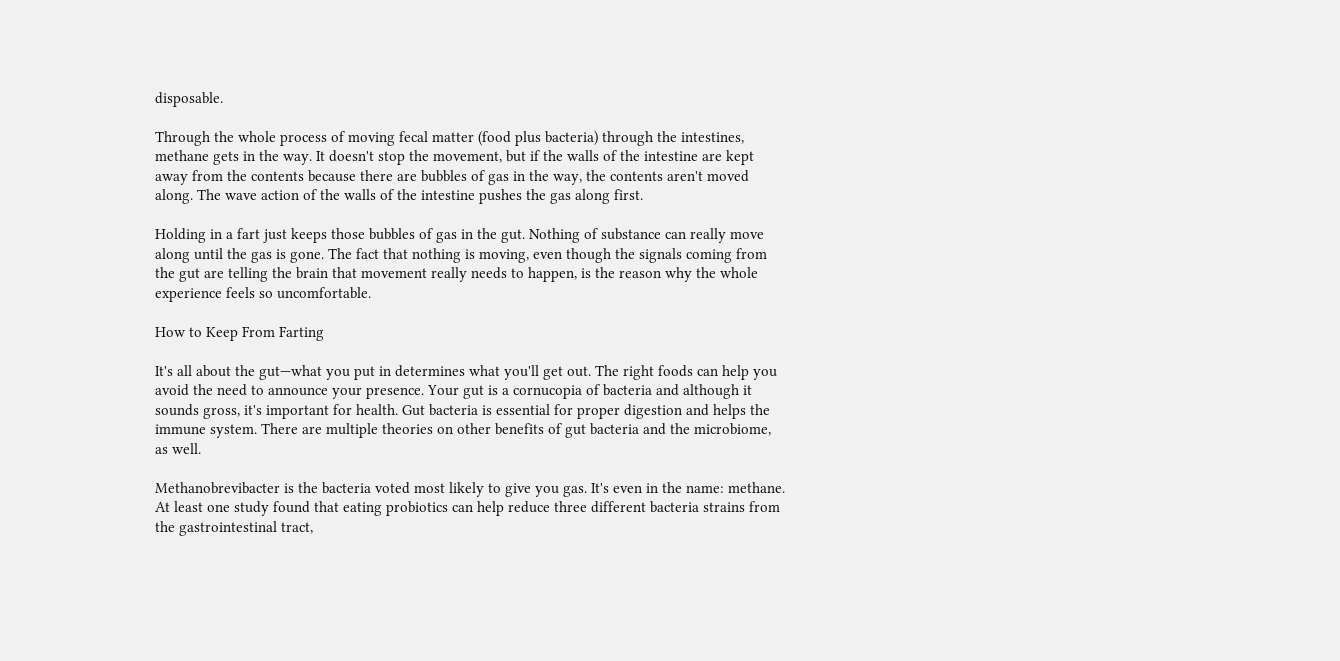disposable.

Through the whole process of moving fecal matter (food plus bacteria) through the intestines, methane gets in the way. It doesn't stop the movement, but if the walls of the intestine are kept away from the contents because there are bubbles of gas in the way, the contents aren't moved along. The wave action of the walls of the intestine pushes the gas along first.

Holding in a fart just keeps those bubbles of gas in the gut. Nothing of substance can really move along until the gas is gone. The fact that nothing is moving, even though the signals coming from the gut are telling the brain that movement really needs to happen, is the reason why the whole experience feels so uncomfortable.

How to Keep From Farting

It's all about the gut—what you put in determines what you'll get out. The right foods can help you avoid the need to announce your presence. Your gut is a cornucopia of bacteria and although it sounds gross, it's important for health. Gut bacteria is essential for proper digestion and helps the immune system. There are multiple theories on other benefits of gut bacteria and the microbiome, as well.

Methanobrevibacter is the bacteria voted most likely to give you gas. It's even in the name: methane. At least one study found that eating probiotics can help reduce three different bacteria strains from the gastrointestinal tract,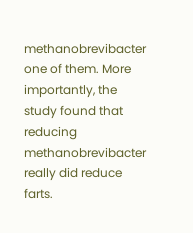methanobrevibacter one of them. More importantly, the study found that reducing methanobrevibacter really did reduce farts.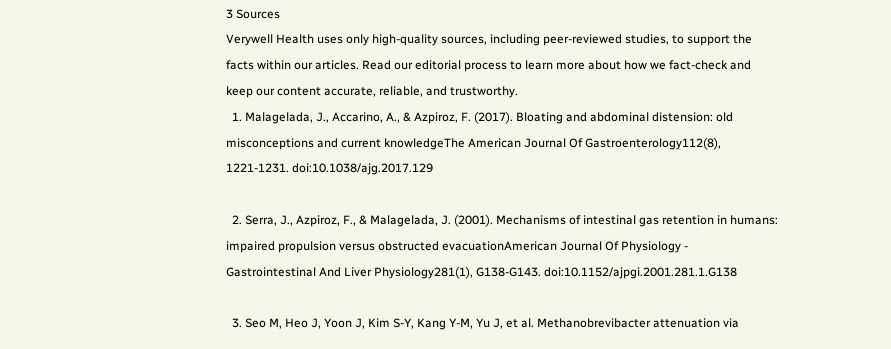3 Sources
Verywell Health uses only high-quality sources, including peer-reviewed studies, to support the facts within our articles. Read our editorial process to learn more about how we fact-check and keep our content accurate, reliable, and trustworthy.
  1. Malagelada, J., Accarino, A., & Azpiroz, F. (2017). Bloating and abdominal distension: old misconceptions and current knowledgeThe American Journal Of Gastroenterology112(8), 1221-1231. doi:10.1038/ajg.2017.129

  2. Serra, J., Azpiroz, F., & Malagelada, J. (2001). Mechanisms of intestinal gas retention in humans: impaired propulsion versus obstructed evacuationAmerican Journal Of Physiology - Gastrointestinal And Liver Physiology281(1), G138-G143. doi:10.1152/ajpgi.2001.281.1.G138

  3. Seo M, Heo J, Yoon J, Kim S-Y, Kang Y-M, Yu J, et al. Methanobrevibacter attenuation via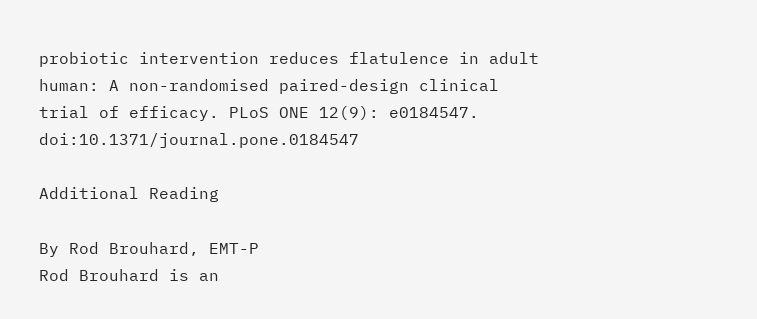probiotic intervention reduces flatulence in adult human: A non-randomised paired-design clinical trial of efficacy. PLoS ONE 12(9): e0184547. doi:10.1371/journal.pone.0184547

Additional Reading

By Rod Brouhard, EMT-P
Rod Brouhard is an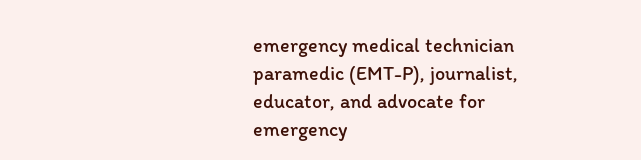emergency medical technician paramedic (EMT-P), journalist, educator, and advocate for emergency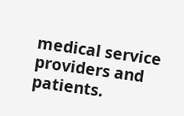medical service providers and patients.